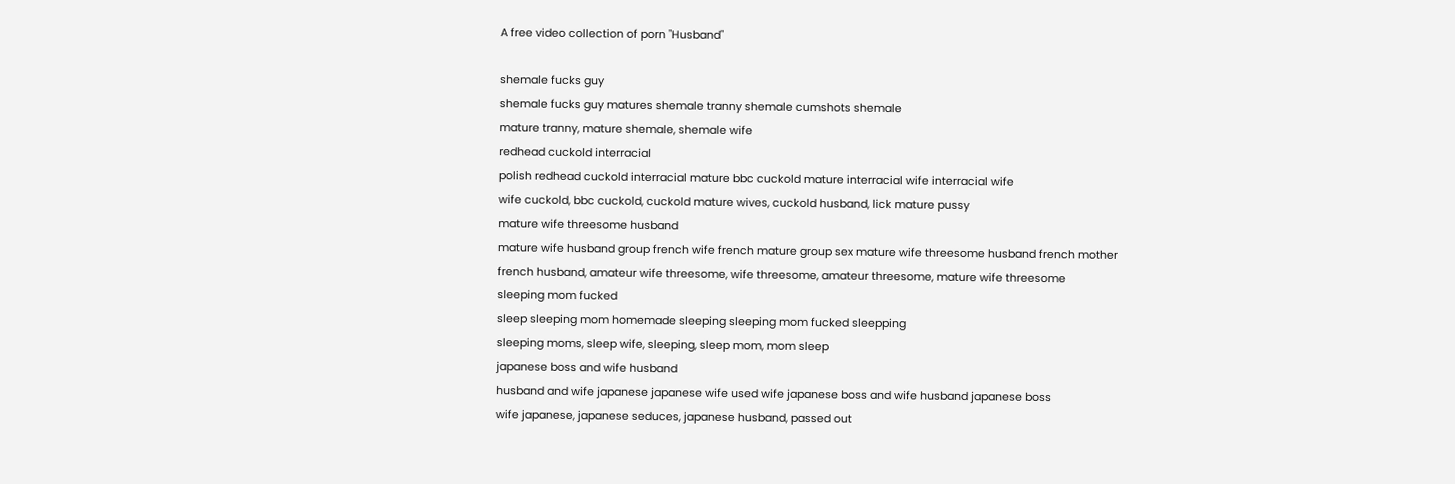A free video collection of porn "Husband"

shemale fucks guy
shemale fucks guy matures shemale tranny shemale cumshots shemale
mature tranny, mature shemale, shemale wife
redhead cuckold interracial
polish redhead cuckold interracial mature bbc cuckold mature interracial wife interracial wife
wife cuckold, bbc cuckold, cuckold mature wives, cuckold husband, lick mature pussy
mature wife threesome husband
mature wife husband group french wife french mature group sex mature wife threesome husband french mother
french husband, amateur wife threesome, wife threesome, amateur threesome, mature wife threesome
sleeping mom fucked
sleep sleeping mom homemade sleeping sleeping mom fucked sleepping
sleeping moms, sleep wife, sleeping, sleep mom, mom sleep
japanese boss and wife husband
husband and wife japanese japanese wife used wife japanese boss and wife husband japanese boss
wife japanese, japanese seduces, japanese husband, passed out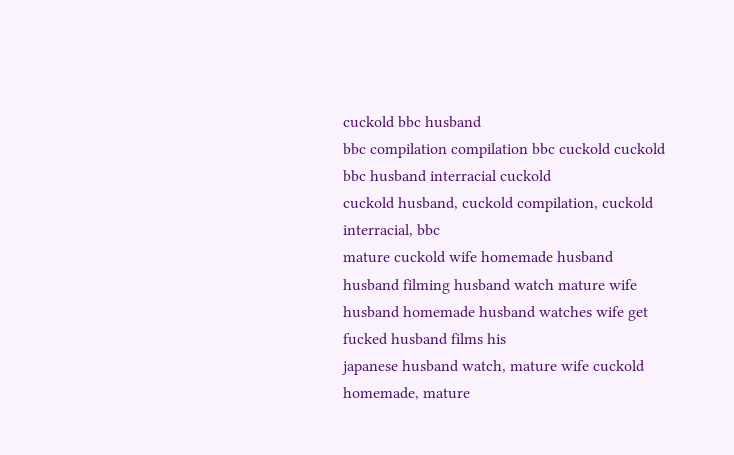cuckold bbc husband
bbc compilation compilation bbc cuckold cuckold bbc husband interracial cuckold
cuckold husband, cuckold compilation, cuckold interracial, bbc
mature cuckold wife homemade husband
husband filming husband watch mature wife husband homemade husband watches wife get fucked husband films his
japanese husband watch, mature wife cuckold homemade, mature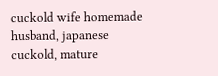cuckold wife homemade husband, japanese cuckold, mature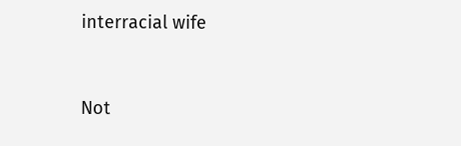interracial wife


Not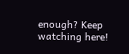enough? Keep watching here!